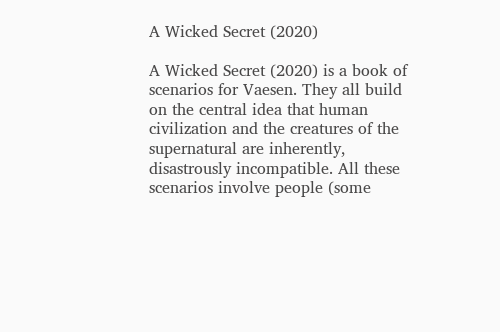A Wicked Secret (2020)

A Wicked Secret (2020) is a book of scenarios for Vaesen. They all build on the central idea that human civilization and the creatures of the supernatural are inherently, disastrously incompatible. All these scenarios involve people (some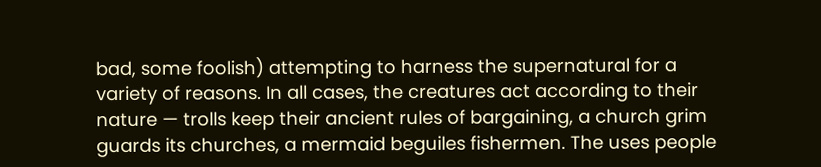bad, some foolish) attempting to harness the supernatural for a variety of reasons. In all cases, the creatures act according to their nature — trolls keep their ancient rules of bargaining, a church grim guards its churches, a mermaid beguiles fishermen. The uses people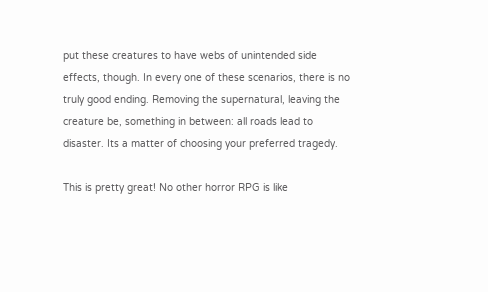put these creatures to have webs of unintended side effects, though. In every one of these scenarios, there is no truly good ending. Removing the supernatural, leaving the creature be, something in between: all roads lead to disaster. Its a matter of choosing your preferred tragedy.

This is pretty great! No other horror RPG is like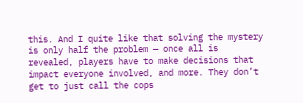this. And I quite like that solving the mystery is only half the problem — once all is revealed, players have to make decisions that impact everyone involved, and more. They don’t get to just call the cops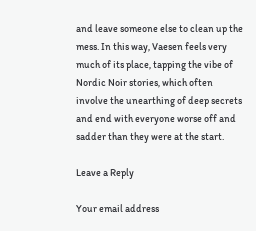and leave someone else to clean up the mess. In this way, Vaesen feels very much of its place, tapping the vibe of Nordic Noir stories, which often involve the unearthing of deep secrets and end with everyone worse off and sadder than they were at the start.

Leave a Reply

Your email address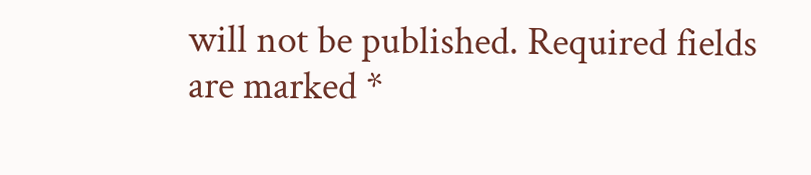will not be published. Required fields are marked *